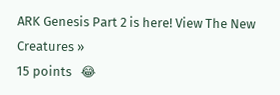ARK Genesis Part 2 is here! View The New Creatures »
15 points   😂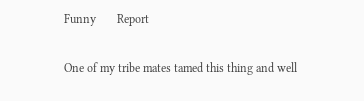Funny       Report

One of my tribe mates tamed this thing and well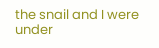the snail and I were under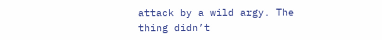attack by a wild argy. The thing didn’t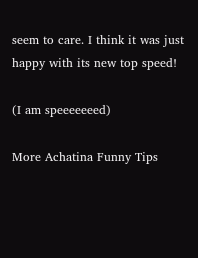seem to care. I think it was just happy with its new top speed!

(I am speeeeeeed)

More Achatina Funny Tips